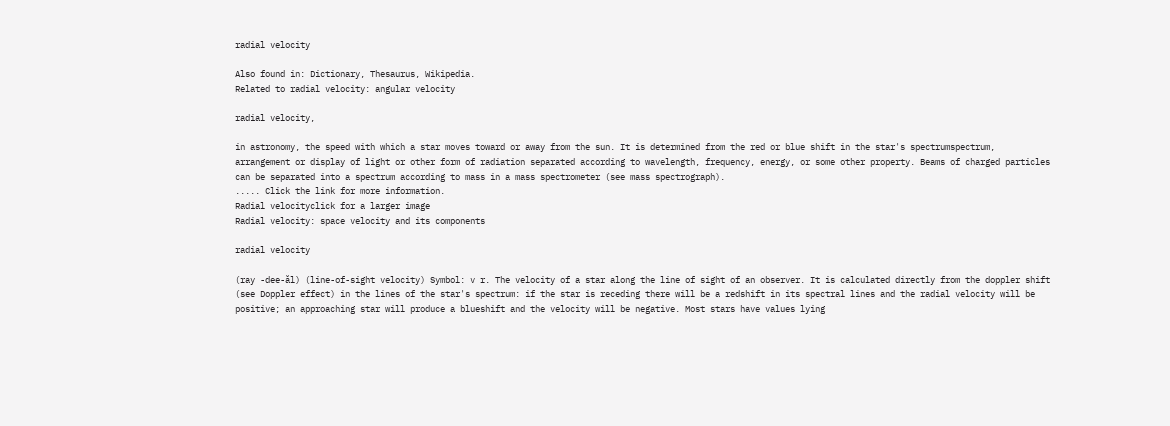radial velocity

Also found in: Dictionary, Thesaurus, Wikipedia.
Related to radial velocity: angular velocity

radial velocity,

in astronomy, the speed with which a star moves toward or away from the sun. It is determined from the red or blue shift in the star's spectrumspectrum,
arrangement or display of light or other form of radiation separated according to wavelength, frequency, energy, or some other property. Beams of charged particles can be separated into a spectrum according to mass in a mass spectrometer (see mass spectrograph).
..... Click the link for more information.
Radial velocityclick for a larger image
Radial velocity: space velocity and its components

radial velocity

(ray -dee-ăl) (line-of-sight velocity) Symbol: v r. The velocity of a star along the line of sight of an observer. It is calculated directly from the doppler shift (see Doppler effect) in the lines of the star's spectrum: if the star is receding there will be a redshift in its spectral lines and the radial velocity will be positive; an approaching star will produce a blueshift and the velocity will be negative. Most stars have values lying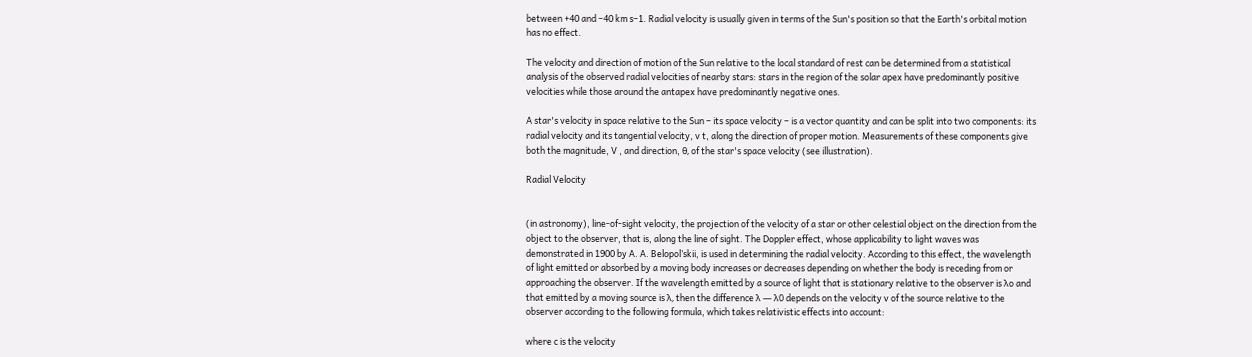between +40 and –40 km s–1. Radial velocity is usually given in terms of the Sun's position so that the Earth's orbital motion has no effect.

The velocity and direction of motion of the Sun relative to the local standard of rest can be determined from a statistical analysis of the observed radial velocities of nearby stars: stars in the region of the solar apex have predominantly positive velocities while those around the antapex have predominantly negative ones.

A star's velocity in space relative to the Sun – its space velocity – is a vector quantity and can be split into two components: its radial velocity and its tangential velocity, v t, along the direction of proper motion. Measurements of these components give both the magnitude, V , and direction, θ, of the star's space velocity (see illustration).

Radial Velocity


(in astronomy), line-of-sight velocity, the projection of the velocity of a star or other celestial object on the direction from the object to the observer, that is, along the line of sight. The Doppler effect, whose applicability to light waves was demonstrated in 1900 by A. A. Belopol’skii, is used in determining the radial velocity. According to this effect, the wavelength of light emitted or absorbed by a moving body increases or decreases depending on whether the body is receding from or approaching the observer. If the wavelength emitted by a source of light that is stationary relative to the observer is λo and that emitted by a moving source is λ, then the difference λ — λ0 depends on the velocity v of the source relative to the observer according to the following formula, which takes relativistic effects into account:

where c is the velocity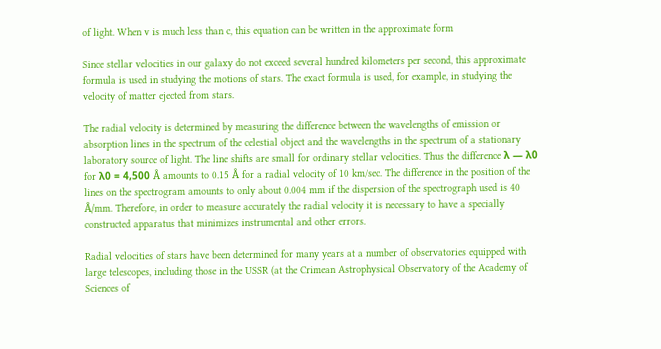of light. When v is much less than c, this equation can be written in the approximate form

Since stellar velocities in our galaxy do not exceed several hundred kilometers per second, this approximate formula is used in studying the motions of stars. The exact formula is used, for example, in studying the velocity of matter ejected from stars.

The radial velocity is determined by measuring the difference between the wavelengths of emission or absorption lines in the spectrum of the celestial object and the wavelengths in the spectrum of a stationary laboratory source of light. The line shifts are small for ordinary stellar velocities. Thus the difference λ — λ0 for λ0 = 4,500 Å amounts to 0.15 Å for a radial velocity of 10 km/sec. The difference in the position of the lines on the spectrogram amounts to only about 0.004 mm if the dispersion of the spectrograph used is 40 Å/mm. Therefore, in order to measure accurately the radial velocity it is necessary to have a specially constructed apparatus that minimizes instrumental and other errors.

Radial velocities of stars have been determined for many years at a number of observatories equipped with large telescopes, including those in the USSR (at the Crimean Astrophysical Observatory of the Academy of Sciences of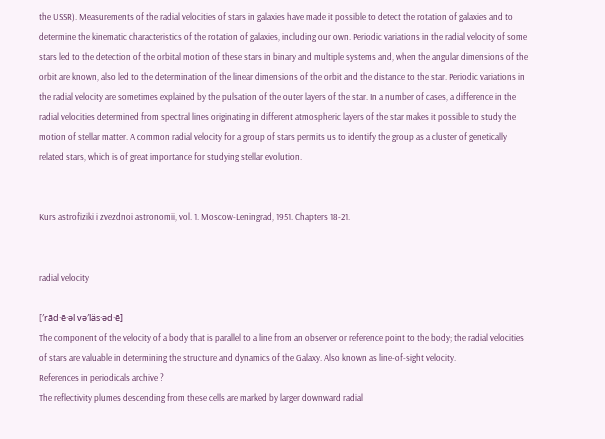the USSR). Measurements of the radial velocities of stars in galaxies have made it possible to detect the rotation of galaxies and to determine the kinematic characteristics of the rotation of galaxies, including our own. Periodic variations in the radial velocity of some stars led to the detection of the orbital motion of these stars in binary and multiple systems and, when the angular dimensions of the orbit are known, also led to the determination of the linear dimensions of the orbit and the distance to the star. Periodic variations in the radial velocity are sometimes explained by the pulsation of the outer layers of the star. In a number of cases, a difference in the radial velocities determined from spectral lines originating in different atmospheric layers of the star makes it possible to study the motion of stellar matter. A common radial velocity for a group of stars permits us to identify the group as a cluster of genetically related stars, which is of great importance for studying stellar evolution.


Kurs astrofiziki i zvezdnoi astronomii, vol. 1. Moscow-Leningrad, 1951. Chapters 18-21.


radial velocity

[′rād·ē·əl və′läs·əd·ē]
The component of the velocity of a body that is parallel to a line from an observer or reference point to the body; the radial velocities of stars are valuable in determining the structure and dynamics of the Galaxy. Also known as line-of-sight velocity.
References in periodicals archive ?
The reflectivity plumes descending from these cells are marked by larger downward radial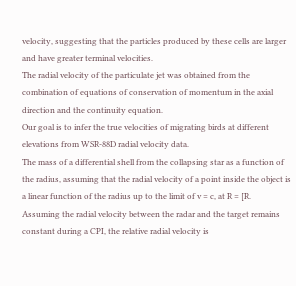velocity, suggesting that the particles produced by these cells are larger and have greater terminal velocities.
The radial velocity of the particulate jet was obtained from the combination of equations of conservation of momentum in the axial direction and the continuity equation.
Our goal is to infer the true velocities of migrating birds at different elevations from WSR-88D radial velocity data.
The mass of a differential shell from the collapsing star as a function of the radius, assuming that the radial velocity of a point inside the object is a linear function of the radius up to the limit of v = c, at R = [R.
Assuming the radial velocity between the radar and the target remains constant during a CPI, the relative radial velocity is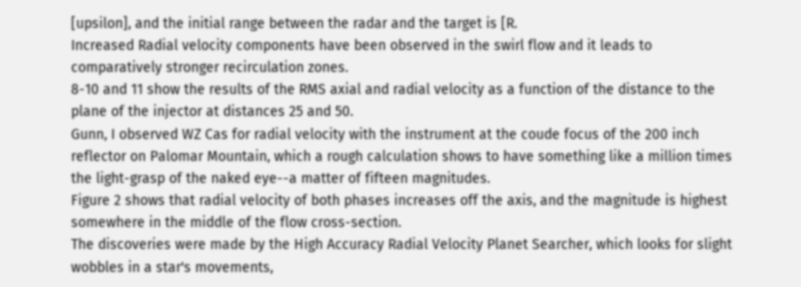[upsilon], and the initial range between the radar and the target is [R.
Increased Radial velocity components have been observed in the swirl flow and it leads to comparatively stronger recirculation zones.
8-10 and 11 show the results of the RMS axial and radial velocity as a function of the distance to the plane of the injector at distances 25 and 50.
Gunn, I observed WZ Cas for radial velocity with the instrument at the coude focus of the 200 inch reflector on Palomar Mountain, which a rough calculation shows to have something like a million times the light-grasp of the naked eye--a matter of fifteen magnitudes.
Figure 2 shows that radial velocity of both phases increases off the axis, and the magnitude is highest somewhere in the middle of the flow cross-section.
The discoveries were made by the High Accuracy Radial Velocity Planet Searcher, which looks for slight wobbles in a star's movements,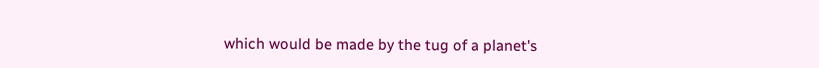which would be made by the tug of a planet's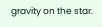gravity on the star.